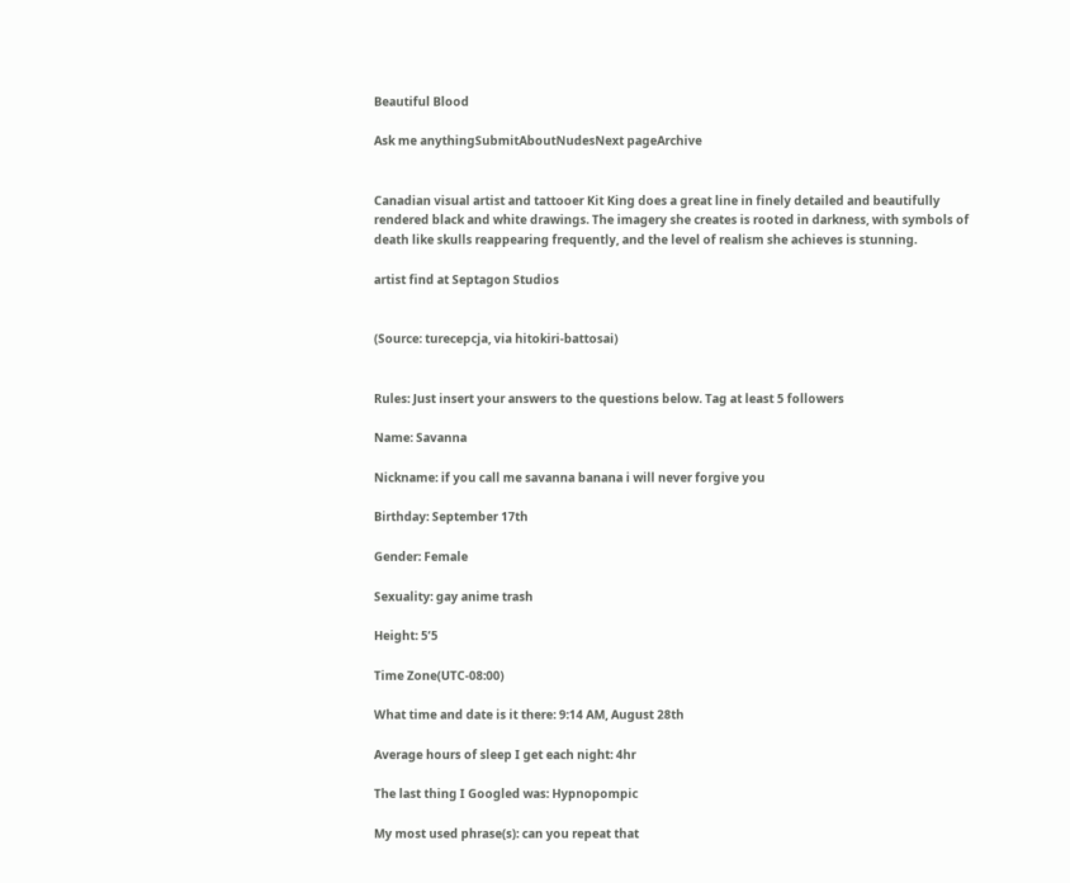Beautiful Blood

Ask me anythingSubmitAboutNudesNext pageArchive


Canadian visual artist and tattooer Kit King does a great line in finely detailed and beautifully rendered black and white drawings. The imagery she creates is rooted in darkness, with symbols of death like skulls reappearing frequently, and the level of realism she achieves is stunning.

artist find at Septagon Studios


(Source: turecepcja, via hitokiri-battosai)


Rules: Just insert your answers to the questions below. Tag at least 5 followers

Name: Savanna

Nickname: if you call me savanna banana i will never forgive you

Birthday: September 17th

Gender: Female

Sexuality: gay anime trash

Height: 5’5

Time Zone(UTC-08:00)

What time and date is it there: 9:14 AM, August 28th

Average hours of sleep I get each night: 4hr

The last thing I Googled was: Hypnopompic

My most used phrase(s): can you repeat that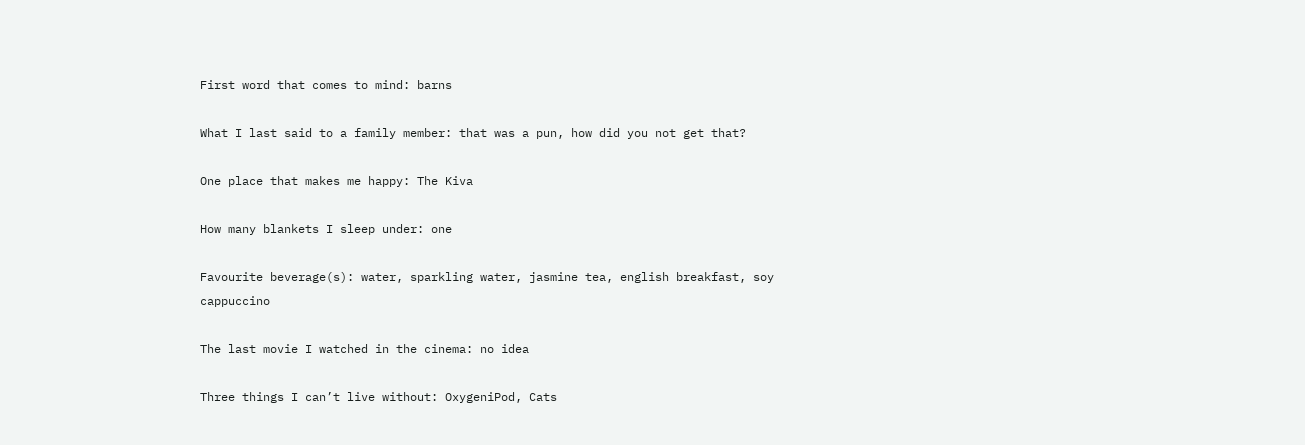First word that comes to mind: barns

What I last said to a family member: that was a pun, how did you not get that?

One place that makes me happy: The Kiva

How many blankets I sleep under: one

Favourite beverage(s): water, sparkling water, jasmine tea, english breakfast, soy cappuccino

The last movie I watched in the cinema: no idea

Three things I can’t live without: OxygeniPod, Cats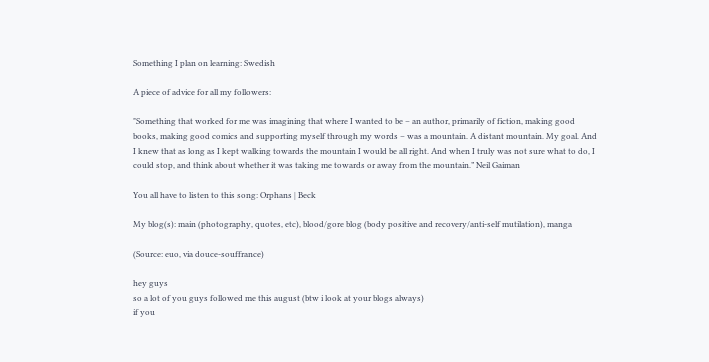Something I plan on learning: Swedish

A piece of advice for all my followers:

"Something that worked for me was imagining that where I wanted to be – an author, primarily of fiction, making good books, making good comics and supporting myself through my words – was a mountain. A distant mountain. My goal. And I knew that as long as I kept walking towards the mountain I would be all right. And when I truly was not sure what to do, I could stop, and think about whether it was taking me towards or away from the mountain.” Neil Gaiman

You all have to listen to this song: Orphans | Beck

My blog(s): main (photography, quotes, etc), blood/gore blog (body positive and recovery/anti-self mutilation), manga

(Source: euo, via douce-souffrance)

hey guys
so a lot of you guys followed me this august (btw i look at your blogs always)
if you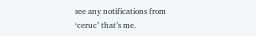see any notifications from ‘ceruc’ that’s me.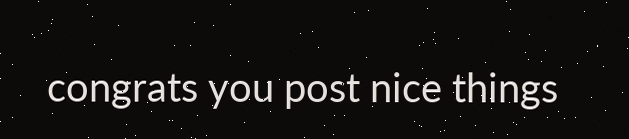congrats you post nice things